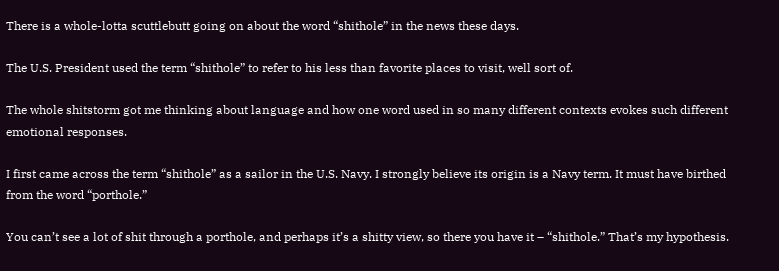There is a whole-lotta scuttlebutt going on about the word “shithole” in the news these days.

The U.S. President used the term “shithole” to refer to his less than favorite places to visit, well sort of.

The whole shitstorm got me thinking about language and how one word used in so many different contexts evokes such different emotional responses.

I first came across the term “shithole” as a sailor in the U.S. Navy. I strongly believe its origin is a Navy term. It must have birthed from the word “porthole.”

You can’t see a lot of shit through a porthole, and perhaps it’s a shitty view, so there you have it – “shithole.” That’s my hypothesis.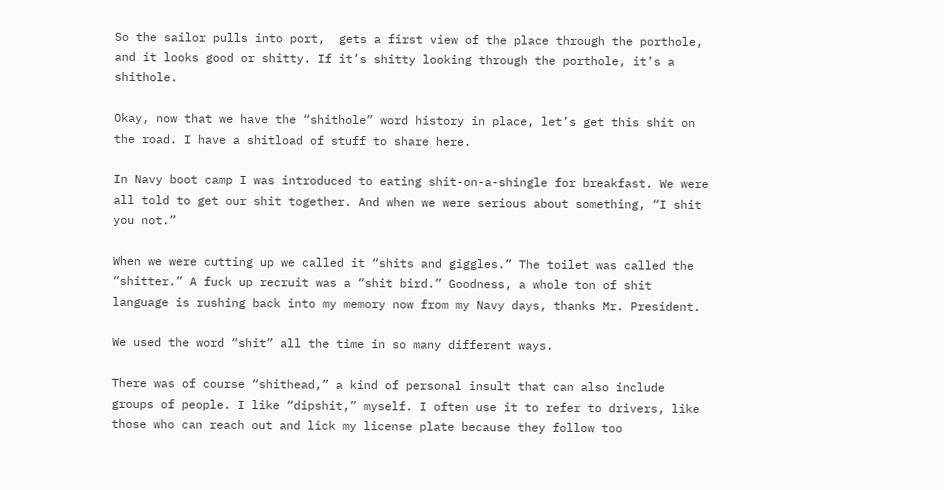So the sailor pulls into port,  gets a first view of the place through the porthole, and it looks good or shitty. If it’s shitty looking through the porthole, it’s a shithole.

Okay, now that we have the “shithole” word history in place, let’s get this shit on the road. I have a shitload of stuff to share here.

In Navy boot camp I was introduced to eating shit-on-a-shingle for breakfast. We were all told to get our shit together. And when we were serious about something, “I shit you not.”

When we were cutting up we called it “shits and giggles.” The toilet was called the “shitter.” A fuck up recruit was a “shit bird.” Goodness, a whole ton of shit language is rushing back into my memory now from my Navy days, thanks Mr. President.

We used the word “shit” all the time in so many different ways.

There was of course “shithead,” a kind of personal insult that can also include groups of people. I like “dipshit,” myself. I often use it to refer to drivers, like those who can reach out and lick my license plate because they follow too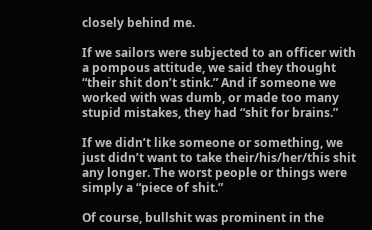closely behind me.

If we sailors were subjected to an officer with a pompous attitude, we said they thought “their shit don’t stink.” And if someone we worked with was dumb, or made too many stupid mistakes, they had “shit for brains.”

If we didn’t like someone or something, we just didn’t want to take their/his/her/this shit any longer. The worst people or things were simply a “piece of shit.”

Of course, bullshit was prominent in the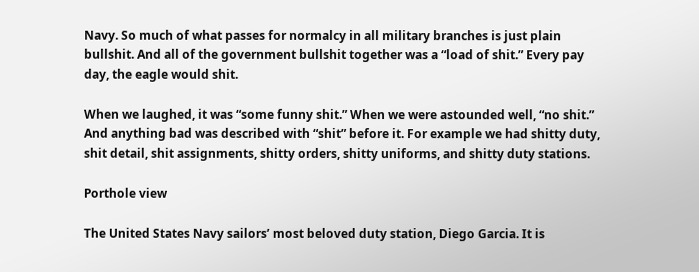Navy. So much of what passes for normalcy in all military branches is just plain bullshit. And all of the government bullshit together was a “load of shit.” Every pay day, the eagle would shit.

When we laughed, it was “some funny shit.” When we were astounded well, “no shit.” And anything bad was described with “shit” before it. For example we had shitty duty, shit detail, shit assignments, shitty orders, shitty uniforms, and shitty duty stations.

Porthole view

The United States Navy sailors’ most beloved duty station, Diego Garcia. It is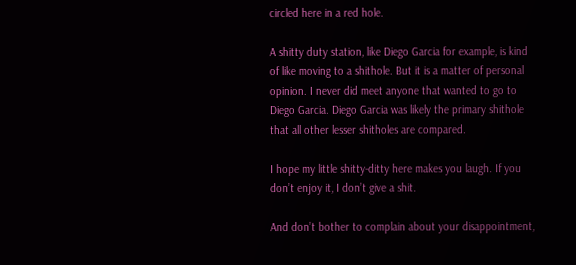circled here in a red hole.

A shitty duty station, like Diego Garcia for example, is kind of like moving to a shithole. But it is a matter of personal opinion. I never did meet anyone that wanted to go to Diego Garcia. Diego Garcia was likely the primary shithole that all other lesser shitholes are compared.

I hope my little shitty-ditty here makes you laugh. If you don’t enjoy it, I don’t give a shit.

And don’t bother to complain about your disappointment,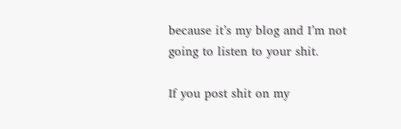because it’s my blog and I’m not going to listen to your shit.

If you post shit on my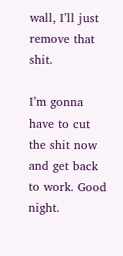wall, I’ll just remove that shit.

I’m gonna have to cut the shit now and get back to work. Good night.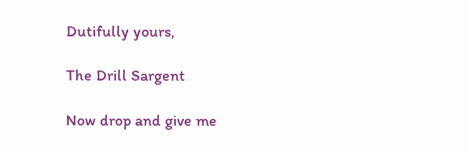Dutifully yours,

The Drill Sargent

Now drop and give me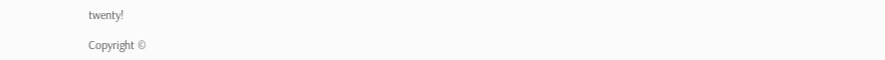twenty!

Copyright ©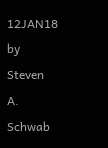12JAN18 by Steven A. Schwab